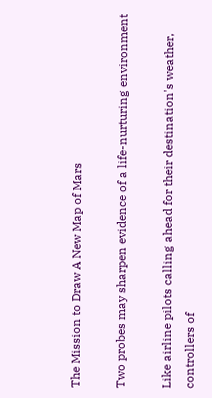The Mission to Draw A New Map of Mars

Two probes may sharpen evidence of a life-nurturing environment

Like airline pilots calling ahead for their destination's weather, controllers of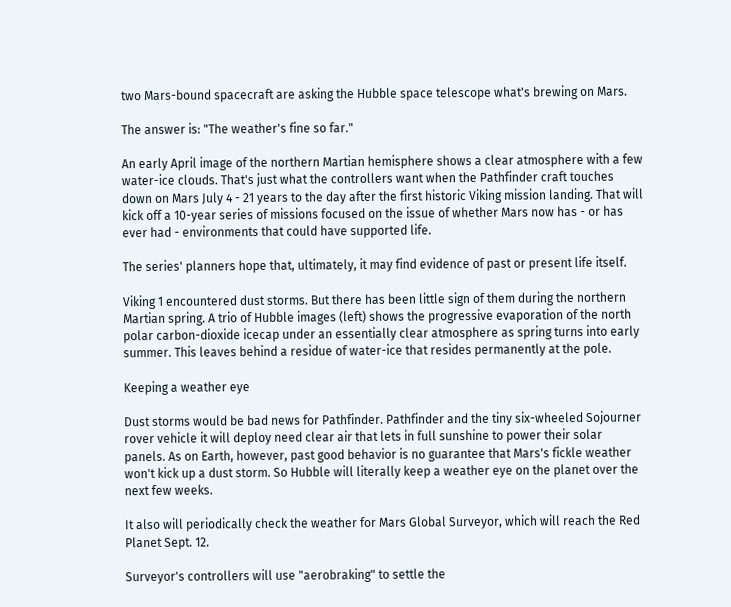two Mars-bound spacecraft are asking the Hubble space telescope what's brewing on Mars.

The answer is: "The weather's fine so far."

An early April image of the northern Martian hemisphere shows a clear atmosphere with a few water-ice clouds. That's just what the controllers want when the Pathfinder craft touches down on Mars July 4 - 21 years to the day after the first historic Viking mission landing. That will kick off a 10-year series of missions focused on the issue of whether Mars now has - or has ever had - environments that could have supported life.

The series' planners hope that, ultimately, it may find evidence of past or present life itself.

Viking 1 encountered dust storms. But there has been little sign of them during the northern Martian spring. A trio of Hubble images (left) shows the progressive evaporation of the north polar carbon-dioxide icecap under an essentially clear atmosphere as spring turns into early summer. This leaves behind a residue of water-ice that resides permanently at the pole.

Keeping a weather eye

Dust storms would be bad news for Pathfinder. Pathfinder and the tiny six-wheeled Sojourner rover vehicle it will deploy need clear air that lets in full sunshine to power their solar panels. As on Earth, however, past good behavior is no guarantee that Mars's fickle weather won't kick up a dust storm. So Hubble will literally keep a weather eye on the planet over the next few weeks.

It also will periodically check the weather for Mars Global Surveyor, which will reach the Red Planet Sept. 12.

Surveyor's controllers will use "aerobraking" to settle the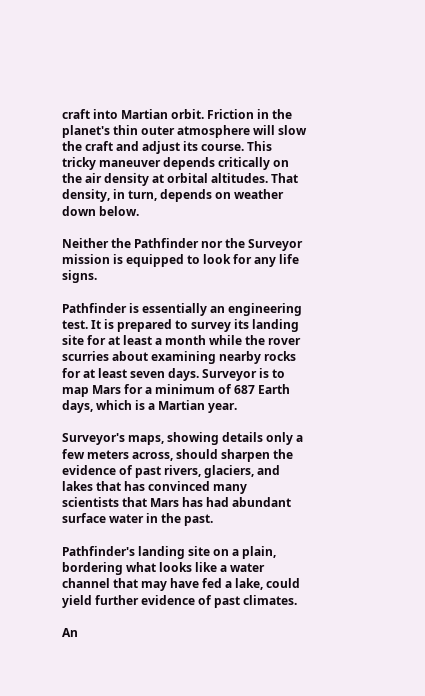craft into Martian orbit. Friction in the planet's thin outer atmosphere will slow the craft and adjust its course. This tricky maneuver depends critically on the air density at orbital altitudes. That density, in turn, depends on weather down below.

Neither the Pathfinder nor the Surveyor mission is equipped to look for any life signs.

Pathfinder is essentially an engineering test. It is prepared to survey its landing site for at least a month while the rover scurries about examining nearby rocks for at least seven days. Surveyor is to map Mars for a minimum of 687 Earth days, which is a Martian year.

Surveyor's maps, showing details only a few meters across, should sharpen the evidence of past rivers, glaciers, and lakes that has convinced many scientists that Mars has had abundant surface water in the past.

Pathfinder's landing site on a plain, bordering what looks like a water channel that may have fed a lake, could yield further evidence of past climates.

An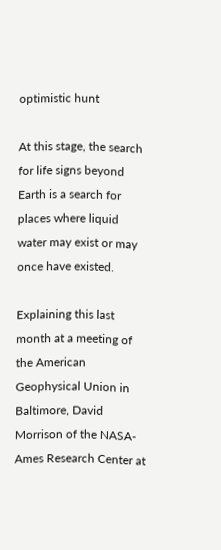optimistic hunt

At this stage, the search for life signs beyond Earth is a search for places where liquid water may exist or may once have existed.

Explaining this last month at a meeting of the American Geophysical Union in Baltimore, David Morrison of the NASA-Ames Research Center at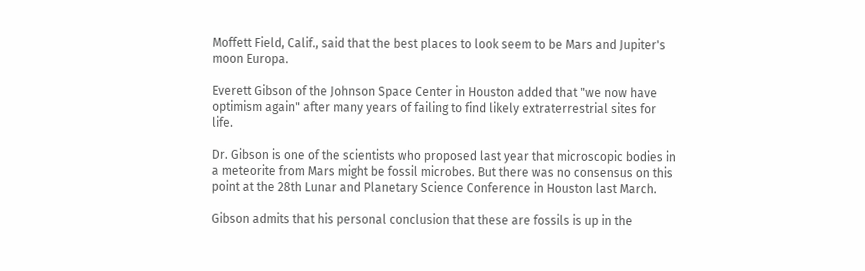Moffett Field, Calif., said that the best places to look seem to be Mars and Jupiter's moon Europa.

Everett Gibson of the Johnson Space Center in Houston added that "we now have optimism again" after many years of failing to find likely extraterrestrial sites for life.

Dr. Gibson is one of the scientists who proposed last year that microscopic bodies in a meteorite from Mars might be fossil microbes. But there was no consensus on this point at the 28th Lunar and Planetary Science Conference in Houston last March.

Gibson admits that his personal conclusion that these are fossils is up in the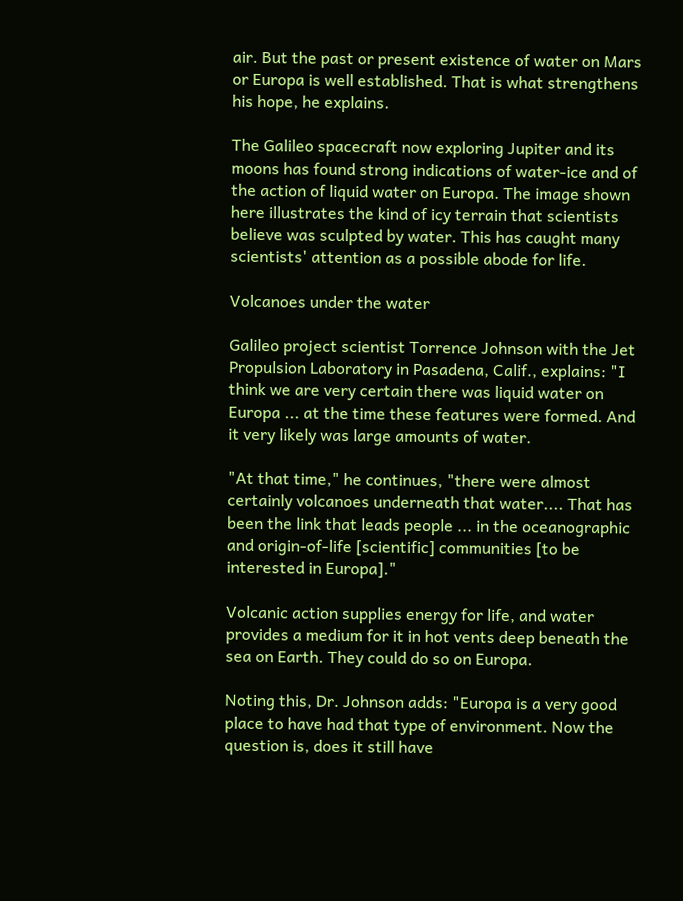air. But the past or present existence of water on Mars or Europa is well established. That is what strengthens his hope, he explains.

The Galileo spacecraft now exploring Jupiter and its moons has found strong indications of water-ice and of the action of liquid water on Europa. The image shown here illustrates the kind of icy terrain that scientists believe was sculpted by water. This has caught many scientists' attention as a possible abode for life.

Volcanoes under the water

Galileo project scientist Torrence Johnson with the Jet Propulsion Laboratory in Pasadena, Calif., explains: "I think we are very certain there was liquid water on Europa ... at the time these features were formed. And it very likely was large amounts of water.

"At that time," he continues, "there were almost certainly volcanoes underneath that water.... That has been the link that leads people ... in the oceanographic and origin-of-life [scientific] communities [to be interested in Europa]."

Volcanic action supplies energy for life, and water provides a medium for it in hot vents deep beneath the sea on Earth. They could do so on Europa.

Noting this, Dr. Johnson adds: "Europa is a very good place to have had that type of environment. Now the question is, does it still have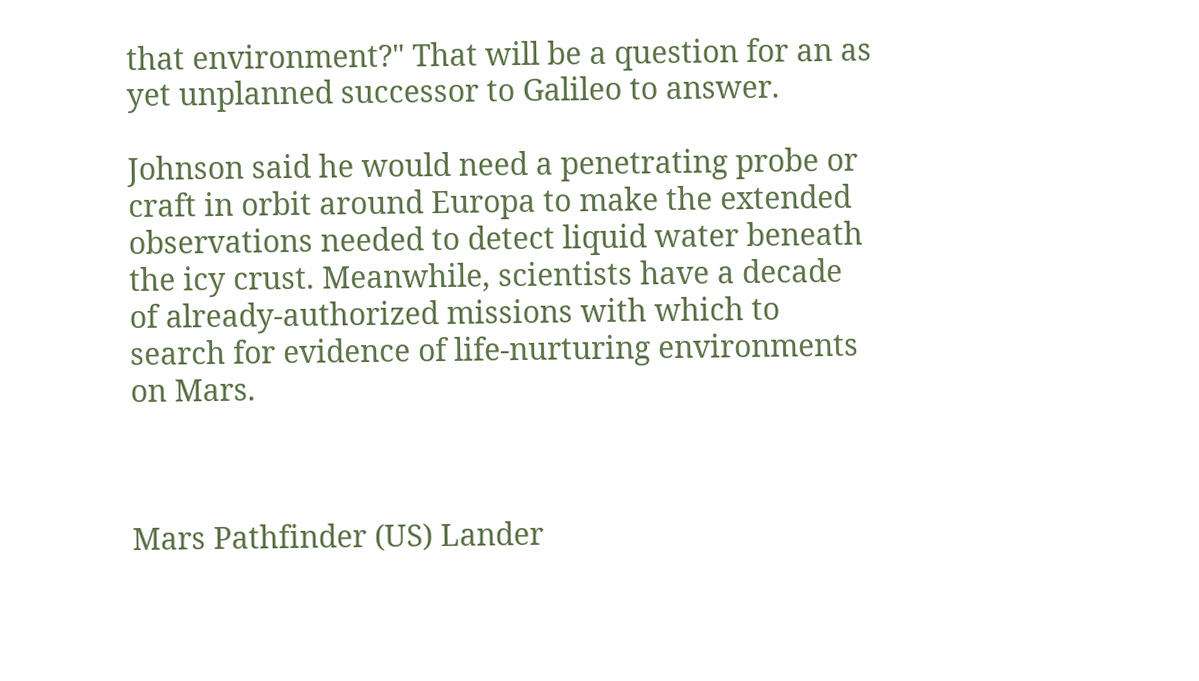that environment?" That will be a question for an as yet unplanned successor to Galileo to answer.

Johnson said he would need a penetrating probe or craft in orbit around Europa to make the extended observations needed to detect liquid water beneath the icy crust. Meanwhile, scientists have a decade of already-authorized missions with which to search for evidence of life-nurturing environments on Mars.



Mars Pathfinder (US) Lander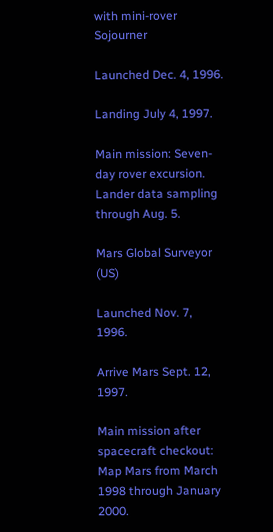with mini-rover Sojourner

Launched Dec. 4, 1996.

Landing July 4, 1997.

Main mission: Seven-day rover excursion. Lander data sampling through Aug. 5.

Mars Global Surveyor (US)

Launched Nov. 7, 1996.

Arrive Mars Sept. 12, 1997.

Main mission after spacecraft checkout: Map Mars from March 1998 through January 2000.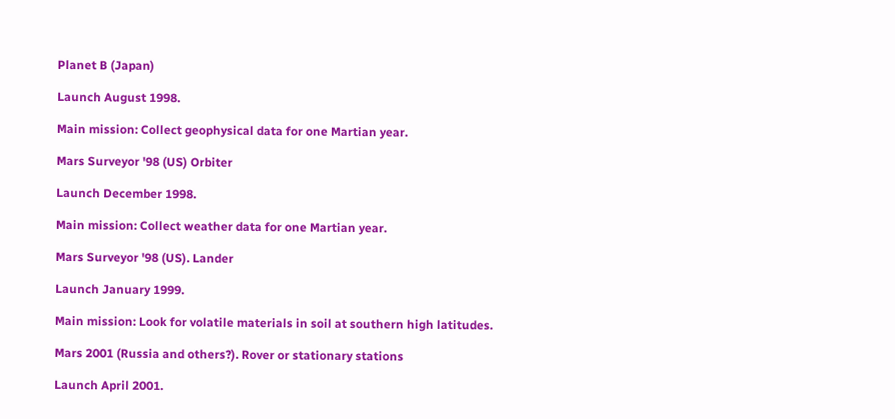Planet B (Japan)

Launch August 1998.

Main mission: Collect geophysical data for one Martian year.

Mars Surveyor '98 (US) Orbiter

Launch December 1998.

Main mission: Collect weather data for one Martian year.

Mars Surveyor '98 (US). Lander

Launch January 1999.

Main mission: Look for volatile materials in soil at southern high latitudes.

Mars 2001 (Russia and others?). Rover or stationary stations

Launch April 2001.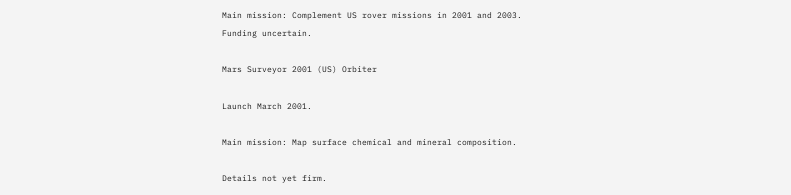Main mission: Complement US rover missions in 2001 and 2003. Funding uncertain.

Mars Surveyor 2001 (US) Orbiter

Launch March 2001.

Main mission: Map surface chemical and mineral composition.

Details not yet firm.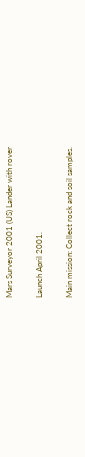Mars Surveyor 2001 (US) Lander with rover

Launch April 2001.

Main mission: Collect rock and soil samples.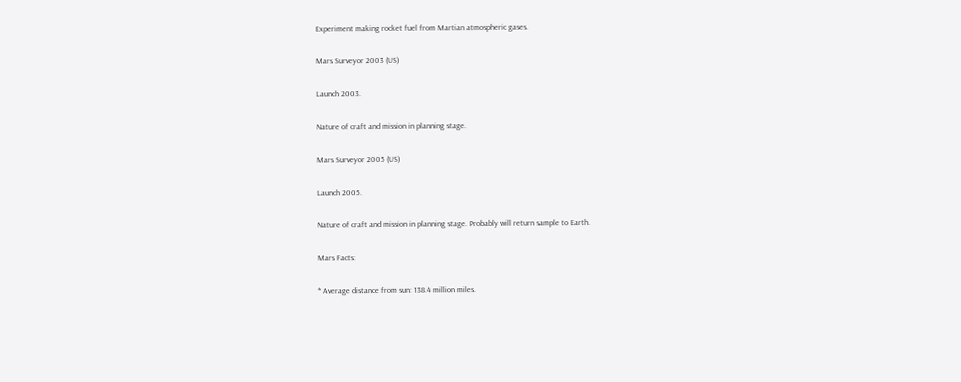Experiment making rocket fuel from Martian atmospheric gases.

Mars Surveyor 2003 (US)

Launch 2003.

Nature of craft and mission in planning stage.

Mars Surveyor 2005 (US)

Launch 2005.

Nature of craft and mission in planning stage. Probably will return sample to Earth.

Mars Facts:

* Average distance from sun: 138.4 million miles.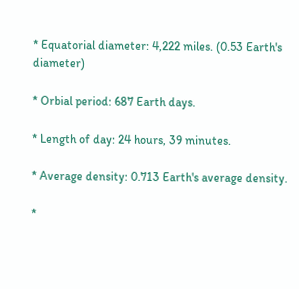* Equatorial diameter: 4,222 miles. (0.53 Earth's diameter)

* Orbial period: 687 Earth days.

* Length of day: 24 hours, 39 minutes.

* Average density: 0.713 Earth's average density.

*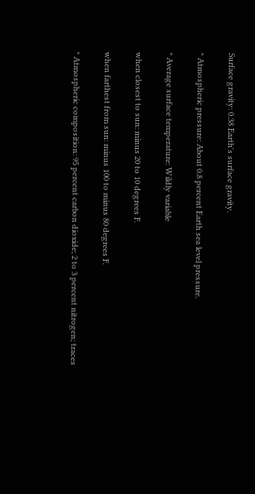Surface gravity: 0.38 Earth's surface gravity.

* Atmospheric pressure: About 0.8 percent Earth sea level pressure.

* Average surface temperature: Wildly variable

when closest to sun: minus 20 to 10 degrees F.

when farthest from sun: minus 100 to minus 80 degrees F.

* Atmospheric composition: 95 percent carbon dioxide; 2 to 3 percent nitrogen; traces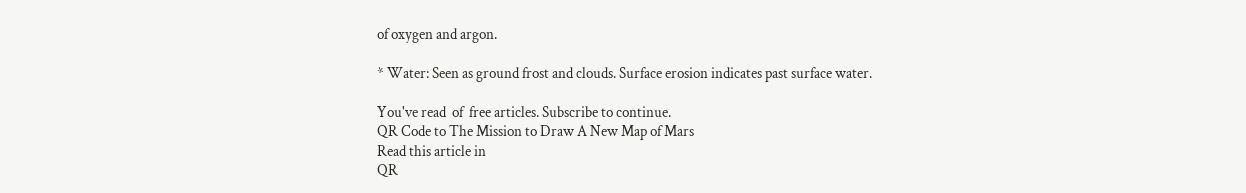of oxygen and argon.

* Water: Seen as ground frost and clouds. Surface erosion indicates past surface water.

You've read  of  free articles. Subscribe to continue.
QR Code to The Mission to Draw A New Map of Mars
Read this article in
QR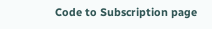Code to Subscription page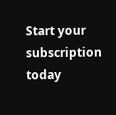Start your subscription today